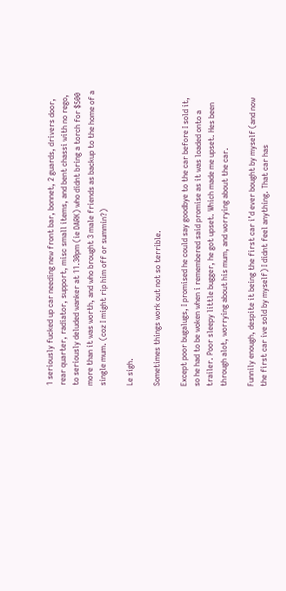1 seriously fucked up car needing new front bar, bonnet, 2 guards, drivers door, rear quarter, radiator, support, misc small items, and bent chassi with no rego, to seriously deluded wanker at 11.30pm (ie DARK) who didnt bring a torch for $500 more than it was worth, and who brought 3 male friends as backup to the home of a single mum. (coz I might rip him off or summin?)

Le sigh.

Sometimes things work out not so terrible.

Except poor bugalugs, I promised he could say goodbye to the car before I sold it, so he had to be woken when i remembered said promise as it was loaded onto a trailer. Poor sleepy little bugger, he got upset. Which made me upset. Hes been through alot, worrying about his mum, and worrying about the car.

Funnily enough, despite it being the first car i’d ever bought by myself (and now the first car ive sold by myself) I didnt feel anything. That car has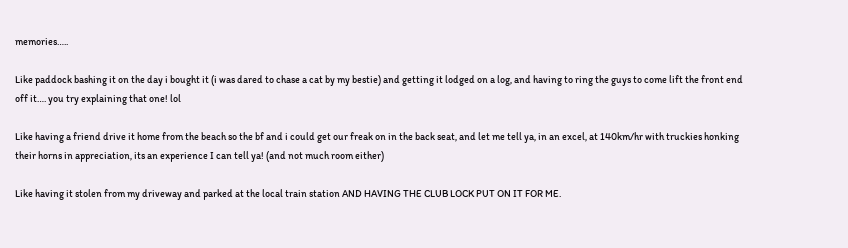memories…..

Like paddock bashing it on the day i bought it (i was dared to chase a cat by my bestie) and getting it lodged on a log, and having to ring the guys to come lift the front end off it…. you try explaining that one! lol

Like having a friend drive it home from the beach so the bf and i could get our freak on in the back seat, and let me tell ya, in an excel, at 140km/hr with truckies honking their horns in appreciation, its an experience I can tell ya! (and not much room either)

Like having it stolen from my driveway and parked at the local train station AND HAVING THE CLUB LOCK PUT ON IT FOR ME.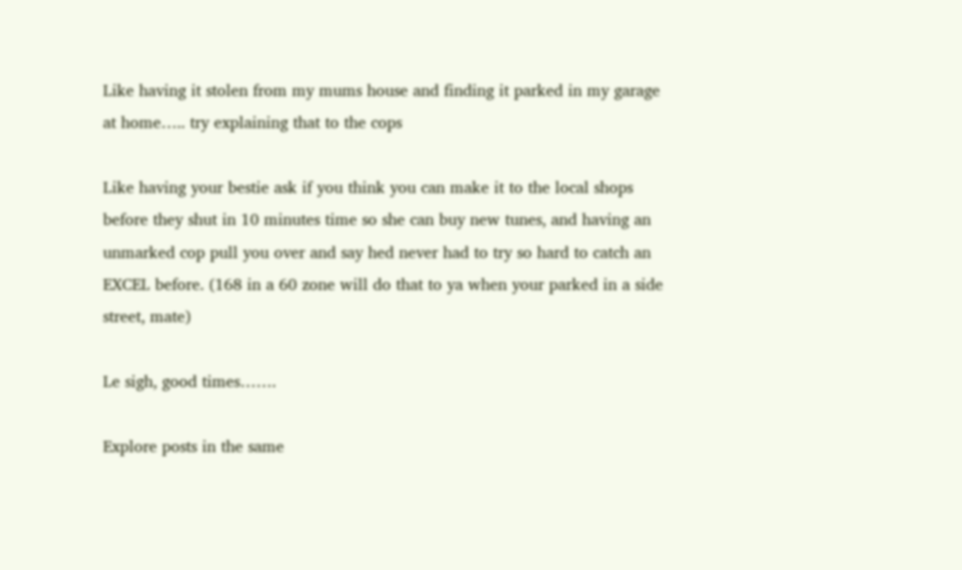Like having it stolen from my mums house and finding it parked in my garage at home….. try explaining that to the cops

Like having your bestie ask if you think you can make it to the local shops before they shut in 10 minutes time so she can buy new tunes, and having an unmarked cop pull you over and say hed never had to try so hard to catch an EXCEL before. (168 in a 60 zone will do that to ya when your parked in a side street, mate)

Le sigh, good times…….

Explore posts in the same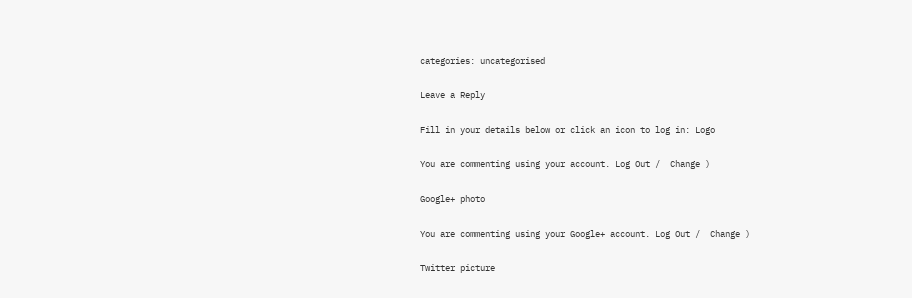categories: uncategorised

Leave a Reply

Fill in your details below or click an icon to log in: Logo

You are commenting using your account. Log Out /  Change )

Google+ photo

You are commenting using your Google+ account. Log Out /  Change )

Twitter picture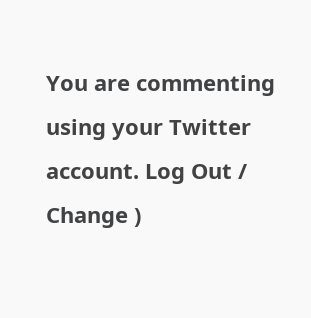You are commenting using your Twitter account. Log Out /  Change )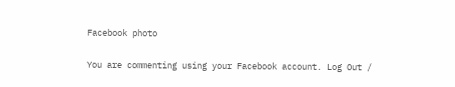Facebook photo

You are commenting using your Facebook account. Log Out /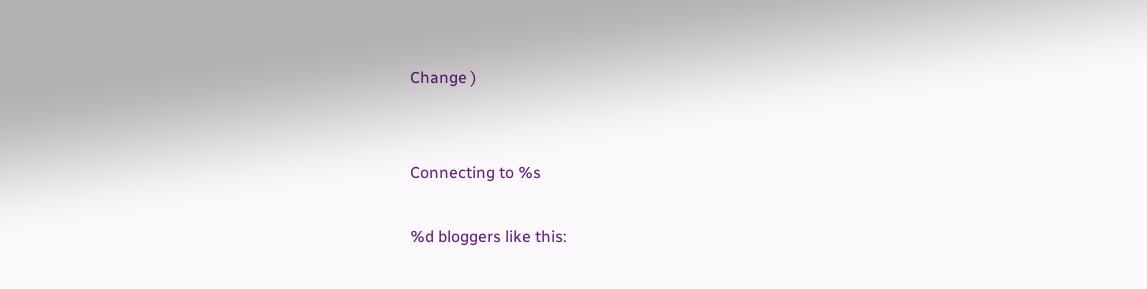Change )


Connecting to %s

%d bloggers like this: